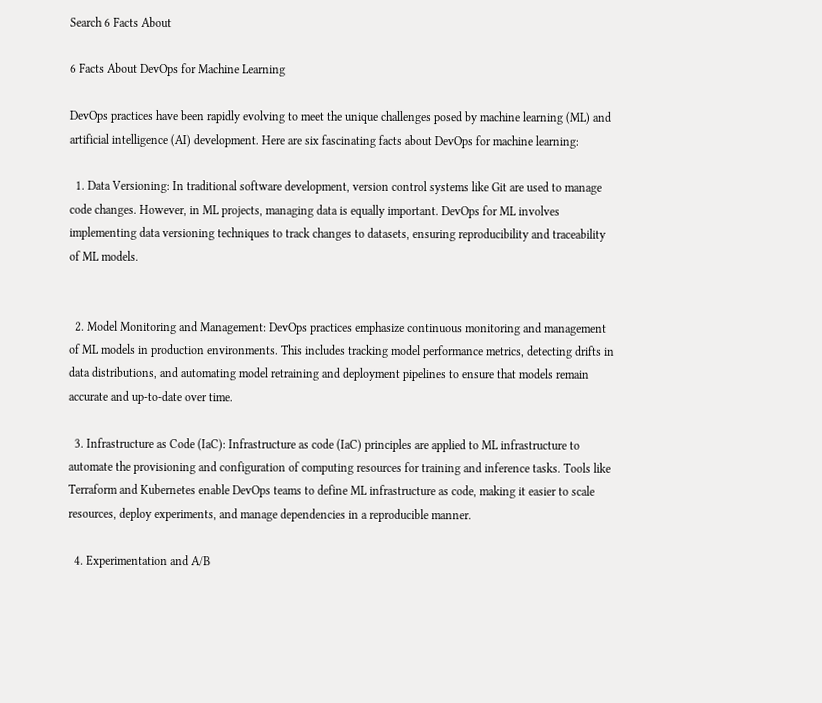Search 6 Facts About

6 Facts About DevOps for Machine Learning

DevOps practices have been rapidly evolving to meet the unique challenges posed by machine learning (ML) and artificial intelligence (AI) development. Here are six fascinating facts about DevOps for machine learning:

  1. Data Versioning: In traditional software development, version control systems like Git are used to manage code changes. However, in ML projects, managing data is equally important. DevOps for ML involves implementing data versioning techniques to track changes to datasets, ensuring reproducibility and traceability of ML models.


  2. Model Monitoring and Management: DevOps practices emphasize continuous monitoring and management of ML models in production environments. This includes tracking model performance metrics, detecting drifts in data distributions, and automating model retraining and deployment pipelines to ensure that models remain accurate and up-to-date over time.

  3. Infrastructure as Code (IaC): Infrastructure as code (IaC) principles are applied to ML infrastructure to automate the provisioning and configuration of computing resources for training and inference tasks. Tools like Terraform and Kubernetes enable DevOps teams to define ML infrastructure as code, making it easier to scale resources, deploy experiments, and manage dependencies in a reproducible manner.

  4. Experimentation and A/B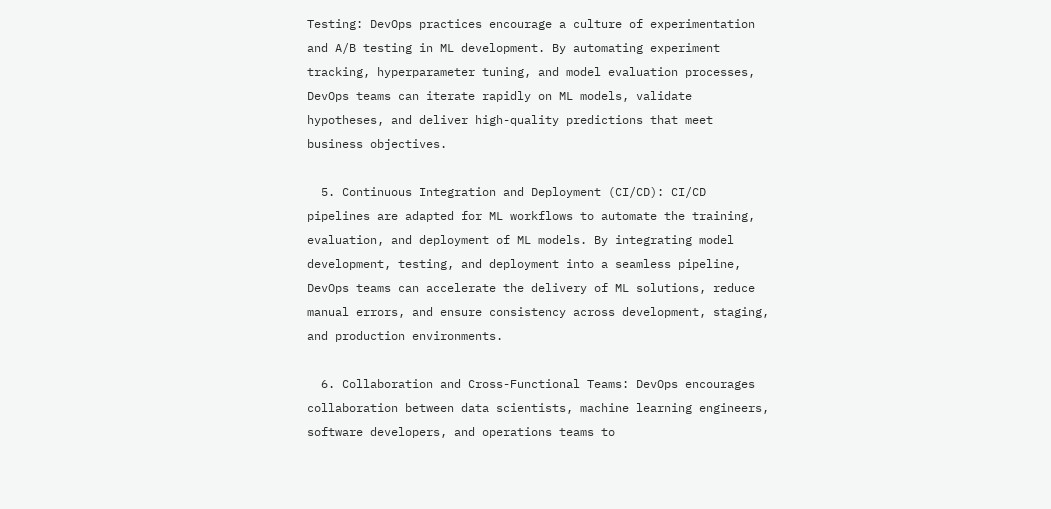Testing: DevOps practices encourage a culture of experimentation and A/B testing in ML development. By automating experiment tracking, hyperparameter tuning, and model evaluation processes, DevOps teams can iterate rapidly on ML models, validate hypotheses, and deliver high-quality predictions that meet business objectives.

  5. Continuous Integration and Deployment (CI/CD): CI/CD pipelines are adapted for ML workflows to automate the training, evaluation, and deployment of ML models. By integrating model development, testing, and deployment into a seamless pipeline, DevOps teams can accelerate the delivery of ML solutions, reduce manual errors, and ensure consistency across development, staging, and production environments.

  6. Collaboration and Cross-Functional Teams: DevOps encourages collaboration between data scientists, machine learning engineers, software developers, and operations teams to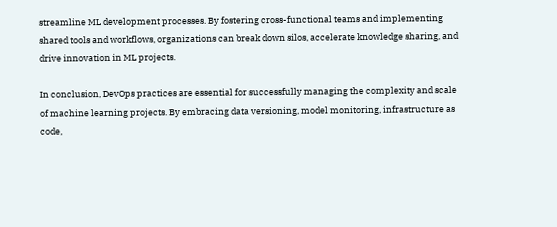streamline ML development processes. By fostering cross-functional teams and implementing shared tools and workflows, organizations can break down silos, accelerate knowledge sharing, and drive innovation in ML projects.

In conclusion, DevOps practices are essential for successfully managing the complexity and scale of machine learning projects. By embracing data versioning, model monitoring, infrastructure as code,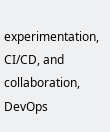experimentation, CI/CD, and collaboration, DevOps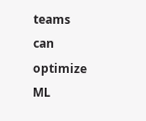teams can optimize ML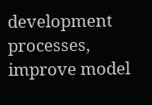development processes, improve model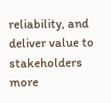reliability, and deliver value to stakeholders more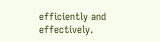efficiently and effectively.